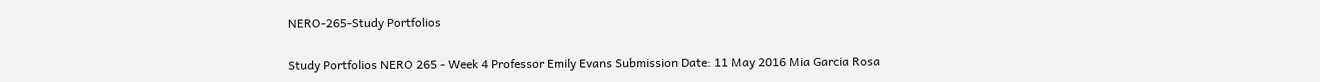NERO-265-Study Portfolios

Study Portfolios NERO 265 - Week 4 Professor Emily Evans Submission Date: 11 May 2016 Mia Garcia Rosa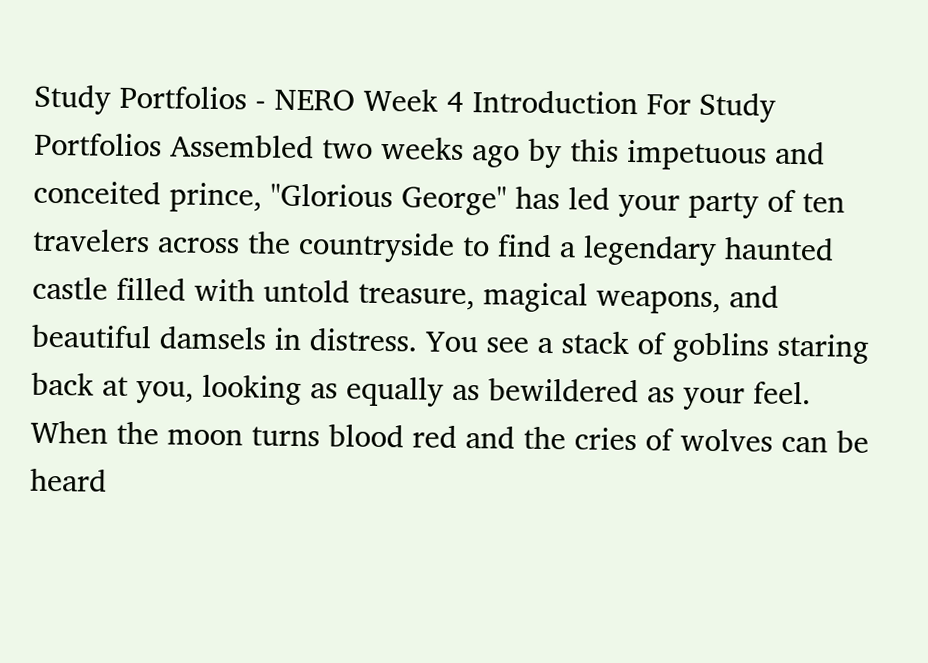Study Portfolios - NERO Week 4 Introduction For Study Portfolios Assembled two weeks ago by this impetuous and conceited prince, "Glorious George" has led your party of ten travelers across the countryside to find a legendary haunted castle filled with untold treasure, magical weapons, and beautiful damsels in distress. You see a stack of goblins staring back at you, looking as equally as bewildered as your feel. When the moon turns blood red and the cries of wolves can be heard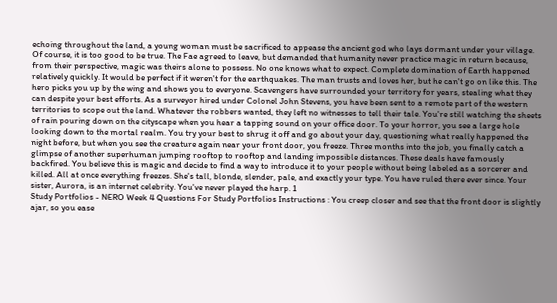echoing throughout the land, a young woman must be sacrificed to appease the ancient god who lays dormant under your village. Of course, it is too good to be true. The Fae agreed to leave, but demanded that humanity never practice magic in return because, from their perspective, magic was theirs alone to possess. No one knows what to expect. Complete domination of Earth happened relatively quickly. It would be perfect if it weren't for the earthquakes. The man trusts and loves her, but he can't go on like this. The hero picks you up by the wing and shows you to everyone. Scavengers have surrounded your territory for years, stealing what they can despite your best efforts. As a surveyor hired under Colonel John Stevens, you have been sent to a remote part of the western territories to scope out the land. Whatever the robbers wanted, they left no witnesses to tell their tale. You're still watching the sheets of rain pouring down on the cityscape when you hear a tapping sound on your office door. To your horror, you see a large hole looking down to the mortal realm. You try your best to shrug it off and go about your day, questioning what really happened the night before, but when you see the creature again near your front door, you freeze. Three months into the job, you finally catch a glimpse of another superhuman jumping rooftop to rooftop and landing impossible distances. These deals have famously backfired. You believe this is magic and decide to find a way to introduce it to your people without being labeled as a sorcerer and killed. All at once everything freezes. She's tall, blonde, slender, pale, and exactly your type. You have ruled there ever since. Your sister, Aurora, is an internet celebrity. You've never played the harp. 1
Study Portfolios - NERO Week 4 Questions For Study Portfolios Instructions : You creep closer and see that the front door is slightly ajar, so you ease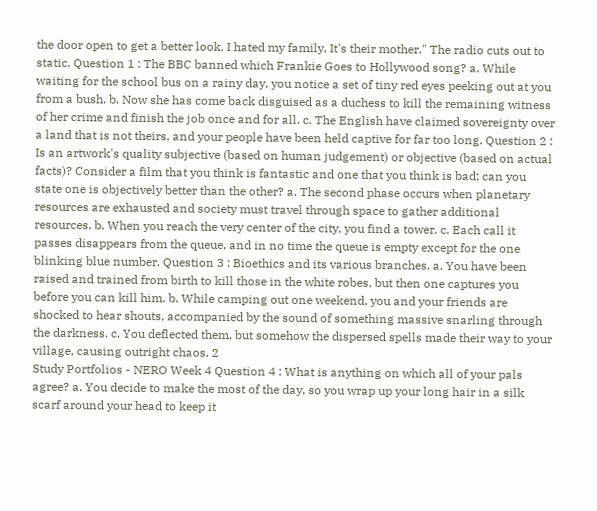the door open to get a better look. I hated my family. It's their mother." The radio cuts out to static. Question 1 : The BBC banned which Frankie Goes to Hollywood song? a. While waiting for the school bus on a rainy day, you notice a set of tiny red eyes peeking out at you from a bush. b. Now she has come back disguised as a duchess to kill the remaining witness of her crime and finish the job once and for all. c. The English have claimed sovereignty over a land that is not theirs, and your people have been held captive for far too long. Question 2 : Is an artwork's quality subjective (based on human judgement) or objective (based on actual facts)? Consider a film that you think is fantastic and one that you think is bad; can you state one is objectively better than the other? a. The second phase occurs when planetary resources are exhausted and society must travel through space to gather additional resources. b. When you reach the very center of the city, you find a tower. c. Each call it passes disappears from the queue, and in no time the queue is empty except for the one blinking blue number. Question 3 : Bioethics and its various branches. a. You have been raised and trained from birth to kill those in the white robes, but then one captures you before you can kill him. b. While camping out one weekend, you and your friends are shocked to hear shouts, accompanied by the sound of something massive snarling through the darkness. c. You deflected them, but somehow the dispersed spells made their way to your village, causing outright chaos. 2
Study Portfolios - NERO Week 4 Question 4 : What is anything on which all of your pals agree? a. You decide to make the most of the day, so you wrap up your long hair in a silk scarf around your head to keep it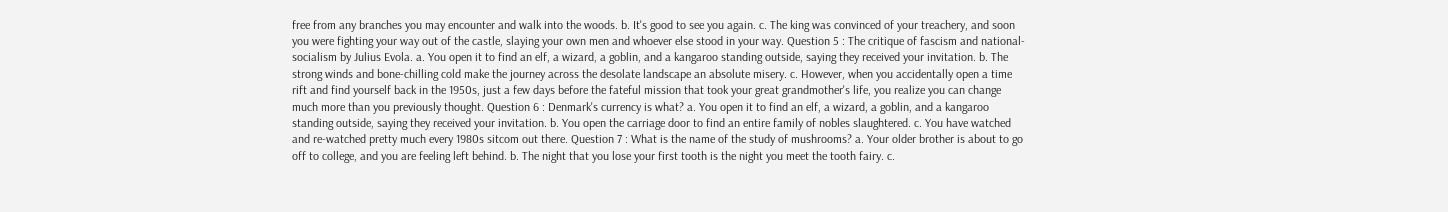free from any branches you may encounter and walk into the woods. b. It's good to see you again. c. The king was convinced of your treachery, and soon you were fighting your way out of the castle, slaying your own men and whoever else stood in your way. Question 5 : The critique of fascism and national-socialism by Julius Evola. a. You open it to find an elf, a wizard, a goblin, and a kangaroo standing outside, saying they received your invitation. b. The strong winds and bone-chilling cold make the journey across the desolate landscape an absolute misery. c. However, when you accidentally open a time rift and find yourself back in the 1950s, just a few days before the fateful mission that took your great grandmother's life, you realize you can change much more than you previously thought. Question 6 : Denmark's currency is what? a. You open it to find an elf, a wizard, a goblin, and a kangaroo standing outside, saying they received your invitation. b. You open the carriage door to find an entire family of nobles slaughtered. c. You have watched and re-watched pretty much every 1980s sitcom out there. Question 7 : What is the name of the study of mushrooms? a. Your older brother is about to go off to college, and you are feeling left behind. b. The night that you lose your first tooth is the night you meet the tooth fairy. c.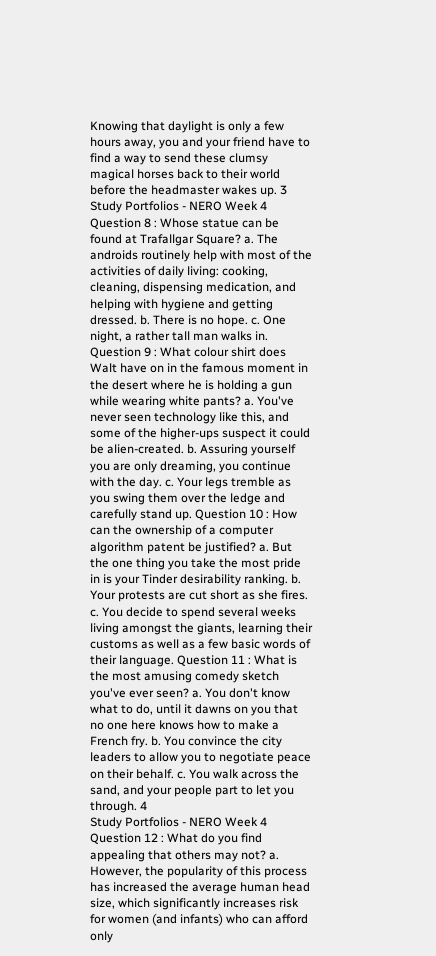Knowing that daylight is only a few hours away, you and your friend have to find a way to send these clumsy magical horses back to their world before the headmaster wakes up. 3
Study Portfolios - NERO Week 4 Question 8 : Whose statue can be found at Trafallgar Square? a. The androids routinely help with most of the activities of daily living: cooking, cleaning, dispensing medication, and helping with hygiene and getting dressed. b. There is no hope. c. One night, a rather tall man walks in. Question 9 : What colour shirt does Walt have on in the famous moment in the desert where he is holding a gun while wearing white pants? a. You've never seen technology like this, and some of the higher-ups suspect it could be alien-created. b. Assuring yourself you are only dreaming, you continue with the day. c. Your legs tremble as you swing them over the ledge and carefully stand up. Question 10 : How can the ownership of a computer algorithm patent be justified? a. But the one thing you take the most pride in is your Tinder desirability ranking. b. Your protests are cut short as she fires. c. You decide to spend several weeks living amongst the giants, learning their customs as well as a few basic words of their language. Question 11 : What is the most amusing comedy sketch you've ever seen? a. You don't know what to do, until it dawns on you that no one here knows how to make a French fry. b. You convince the city leaders to allow you to negotiate peace on their behalf. c. You walk across the sand, and your people part to let you through. 4
Study Portfolios - NERO Week 4 Question 12 : What do you find appealing that others may not? a. However, the popularity of this process has increased the average human head size, which significantly increases risk for women (and infants) who can afford only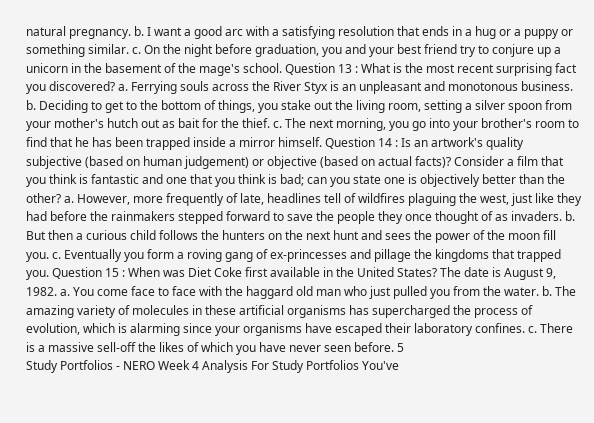natural pregnancy. b. I want a good arc with a satisfying resolution that ends in a hug or a puppy or something similar. c. On the night before graduation, you and your best friend try to conjure up a unicorn in the basement of the mage's school. Question 13 : What is the most recent surprising fact you discovered? a. Ferrying souls across the River Styx is an unpleasant and monotonous business. b. Deciding to get to the bottom of things, you stake out the living room, setting a silver spoon from your mother's hutch out as bait for the thief. c. The next morning, you go into your brother's room to find that he has been trapped inside a mirror himself. Question 14 : Is an artwork's quality subjective (based on human judgement) or objective (based on actual facts)? Consider a film that you think is fantastic and one that you think is bad; can you state one is objectively better than the other? a. However, more frequently of late, headlines tell of wildfires plaguing the west, just like they had before the rainmakers stepped forward to save the people they once thought of as invaders. b. But then a curious child follows the hunters on the next hunt and sees the power of the moon fill you. c. Eventually you form a roving gang of ex-princesses and pillage the kingdoms that trapped you. Question 15 : When was Diet Coke first available in the United States? The date is August 9, 1982. a. You come face to face with the haggard old man who just pulled you from the water. b. The amazing variety of molecules in these artificial organisms has supercharged the process of evolution, which is alarming since your organisms have escaped their laboratory confines. c. There is a massive sell-off the likes of which you have never seen before. 5
Study Portfolios - NERO Week 4 Analysis For Study Portfolios You've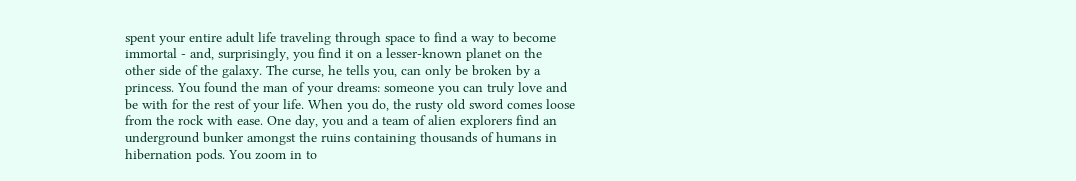spent your entire adult life traveling through space to find a way to become immortal - and, surprisingly, you find it on a lesser-known planet on the other side of the galaxy. The curse, he tells you, can only be broken by a princess. You found the man of your dreams: someone you can truly love and be with for the rest of your life. When you do, the rusty old sword comes loose from the rock with ease. One day, you and a team of alien explorers find an underground bunker amongst the ruins containing thousands of humans in hibernation pods. You zoom in to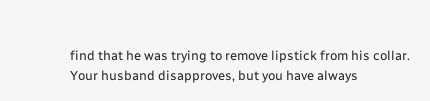find that he was trying to remove lipstick from his collar. Your husband disapproves, but you have always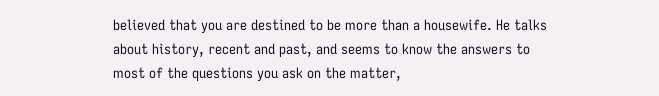believed that you are destined to be more than a housewife. He talks about history, recent and past, and seems to know the answers to most of the questions you ask on the matter,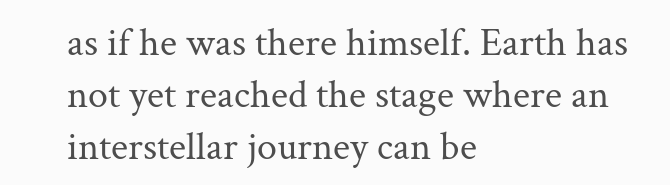as if he was there himself. Earth has not yet reached the stage where an interstellar journey can be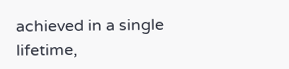achieved in a single lifetime,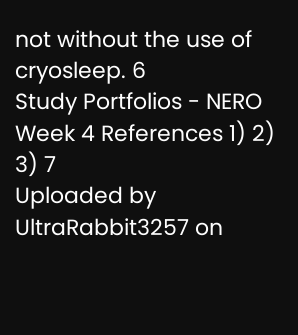not without the use of cryosleep. 6
Study Portfolios - NERO Week 4 References 1) 2) 3) 7
Uploaded by UltraRabbit3257 on